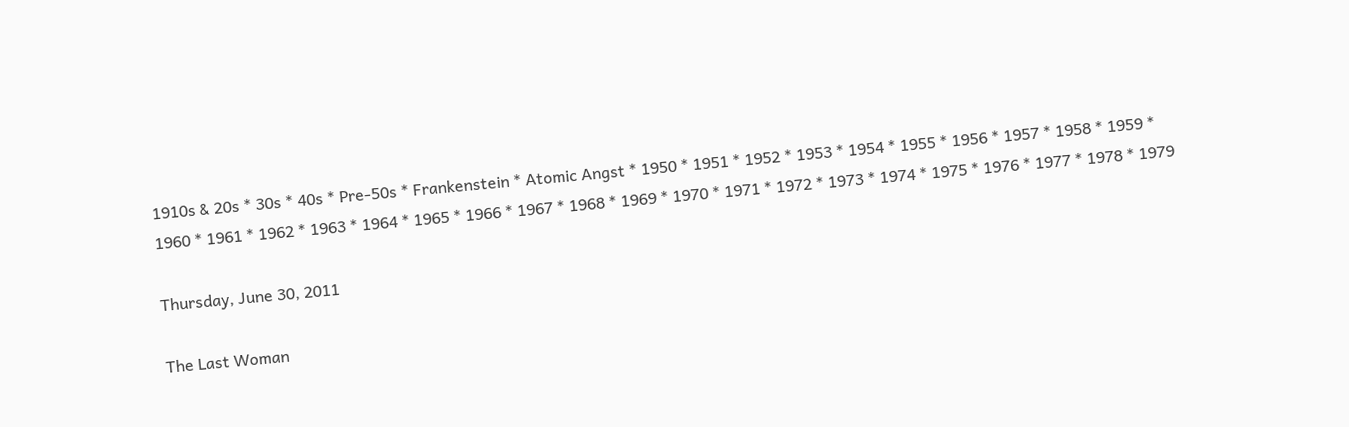1910s & 20s * 30s * 40s * Pre-50s * Frankenstein * Atomic Angst * 1950 * 1951 * 1952 * 1953 * 1954 * 1955 * 1956 * 1957 * 1958 * 1959 *
1960 * 1961 * 1962 * 1963 * 1964 * 1965 * 1966 * 1967 * 1968 * 1969 * 1970 * 1971 * 1972 * 1973 * 1974 * 1975 * 1976 * 1977 * 1978 * 1979

Thursday, June 30, 2011

The Last Woman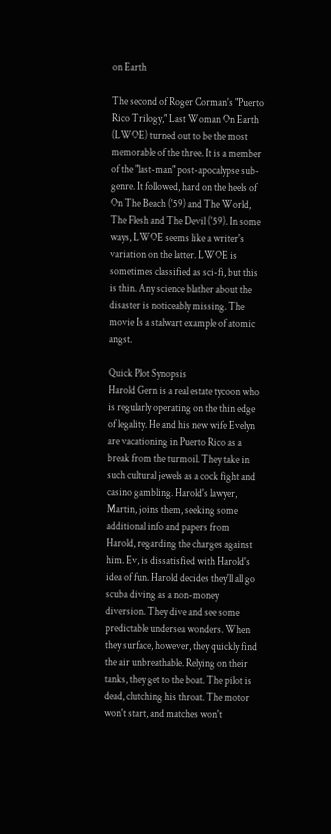on Earth

The second of Roger Corman's "Puerto Rico Trilogy," Last Woman On Earth (LWOE) turned out to be the most memorable of the three. It is a member of the "last-man" post-apocalypse sub-genre. It followed, hard on the heels of On The Beach ('59) and The World, The Flesh and The Devil ('59). In some ways, LWOE seems like a writer's variation on the latter. LWOE is sometimes classified as sci-fi, but this is thin. Any science blather about the disaster is noticeably missing. The movie Is a stalwart example of atomic angst.

Quick Plot Synopsis
Harold Gern is a real estate tycoon who is regularly operating on the thin edge of legality. He and his new wife Evelyn are vacationing in Puerto Rico as a break from the turmoil. They take in such cultural jewels as a cock fight and casino gambling. Harold's lawyer, Martin, joins them, seeking some additional info and papers from Harold, regarding the charges against him. Ev, is dissatisfied with Harold's idea of fun. Harold decides they'll all go scuba diving as a non-money diversion. They dive and see some predictable undersea wonders. When they surface, however, they quickly find the air unbreathable. Relying on their tanks, they get to the boat. The pilot is dead, clutching his throat. The motor won't start, and matches won't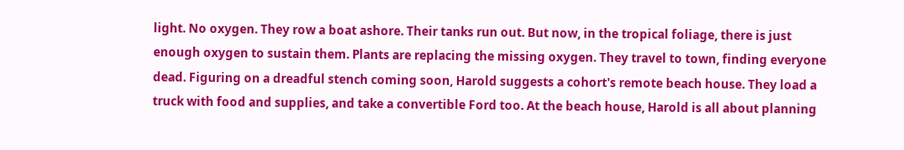light. No oxygen. They row a boat ashore. Their tanks run out. But now, in the tropical foliage, there is just enough oxygen to sustain them. Plants are replacing the missing oxygen. They travel to town, finding everyone dead. Figuring on a dreadful stench coming soon, Harold suggests a cohort's remote beach house. They load a truck with food and supplies, and take a convertible Ford too. At the beach house, Harold is all about planning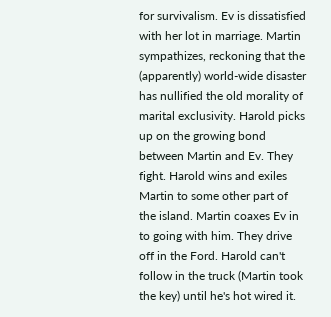for survivalism. Ev is dissatisfied with her lot in marriage. Martin sympathizes, reckoning that the (apparently) world-wide disaster has nullified the old morality of marital exclusivity. Harold picks up on the growing bond between Martin and Ev. They fight. Harold wins and exiles Martin to some other part of the island. Martin coaxes Ev in to going with him. They drive off in the Ford. Harold can't follow in the truck (Martin took the key) until he's hot wired it.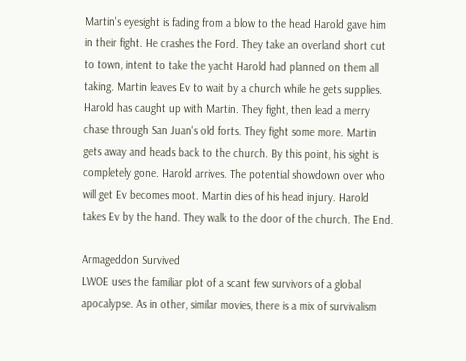Martin's eyesight is fading from a blow to the head Harold gave him in their fight. He crashes the Ford. They take an overland short cut to town, intent to take the yacht Harold had planned on them all taking. Martin leaves Ev to wait by a church while he gets supplies. Harold has caught up with Martin. They fight, then lead a merry chase through San Juan's old forts. They fight some more. Martin gets away and heads back to the church. By this point, his sight is completely gone. Harold arrives. The potential showdown over who will get Ev becomes moot. Martin dies of his head injury. Harold takes Ev by the hand. They walk to the door of the church. The End.

Armageddon Survived
LWOE uses the familiar plot of a scant few survivors of a global apocalypse. As in other, similar movies, there is a mix of survivalism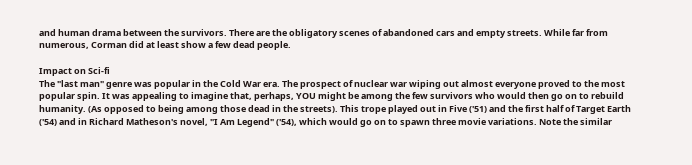and human drama between the survivors. There are the obligatory scenes of abandoned cars and empty streets. While far from numerous, Corman did at least show a few dead people.

Impact on Sci-fi
The "last man" genre was popular in the Cold War era. The prospect of nuclear war wiping out almost everyone proved to the most popular spin. It was appealing to imagine that, perhaps, YOU might be among the few survivors who would then go on to rebuild humanity. (As opposed to being among those dead in the streets). This trope played out in Five ('51) and the first half of Target Earth ('54) and in Richard Matheson's novel, "I Am Legend" ('54), which would go on to spawn three movie variations. Note the similar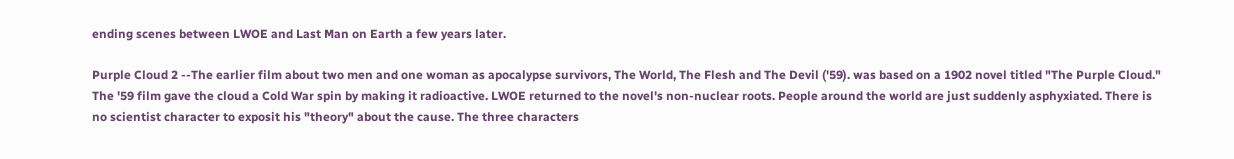ending scenes between LWOE and Last Man on Earth a few years later.

Purple Cloud 2 --The earlier film about two men and one woman as apocalypse survivors, The World, The Flesh and The Devil ('59). was based on a 1902 novel titled "The Purple Cloud." The '59 film gave the cloud a Cold War spin by making it radioactive. LWOE returned to the novel's non-nuclear roots. People around the world are just suddenly asphyxiated. There is no scientist character to exposit his "theory" about the cause. The three characters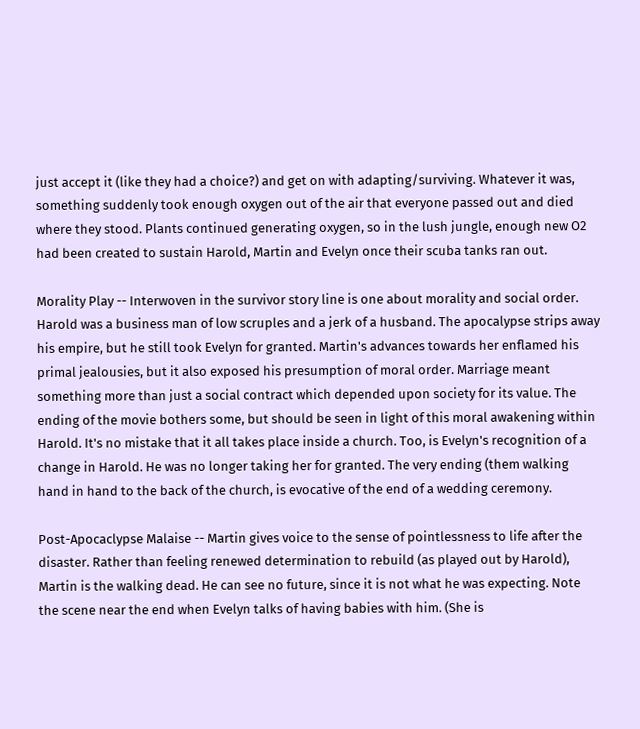just accept it (like they had a choice?) and get on with adapting/surviving. Whatever it was, something suddenly took enough oxygen out of the air that everyone passed out and died where they stood. Plants continued generating oxygen, so in the lush jungle, enough new O2 had been created to sustain Harold, Martin and Evelyn once their scuba tanks ran out.

Morality Play -- Interwoven in the survivor story line is one about morality and social order. Harold was a business man of low scruples and a jerk of a husband. The apocalypse strips away his empire, but he still took Evelyn for granted. Martin's advances towards her enflamed his primal jealousies, but it also exposed his presumption of moral order. Marriage meant something more than just a social contract which depended upon society for its value. The ending of the movie bothers some, but should be seen in light of this moral awakening within Harold. It's no mistake that it all takes place inside a church. Too, is Evelyn's recognition of a change in Harold. He was no longer taking her for granted. The very ending (them walking hand in hand to the back of the church, is evocative of the end of a wedding ceremony.

Post-Apocaclypse Malaise -- Martin gives voice to the sense of pointlessness to life after the disaster. Rather than feeling renewed determination to rebuild (as played out by Harold), Martin is the walking dead. He can see no future, since it is not what he was expecting. Note the scene near the end when Evelyn talks of having babies with him. (She is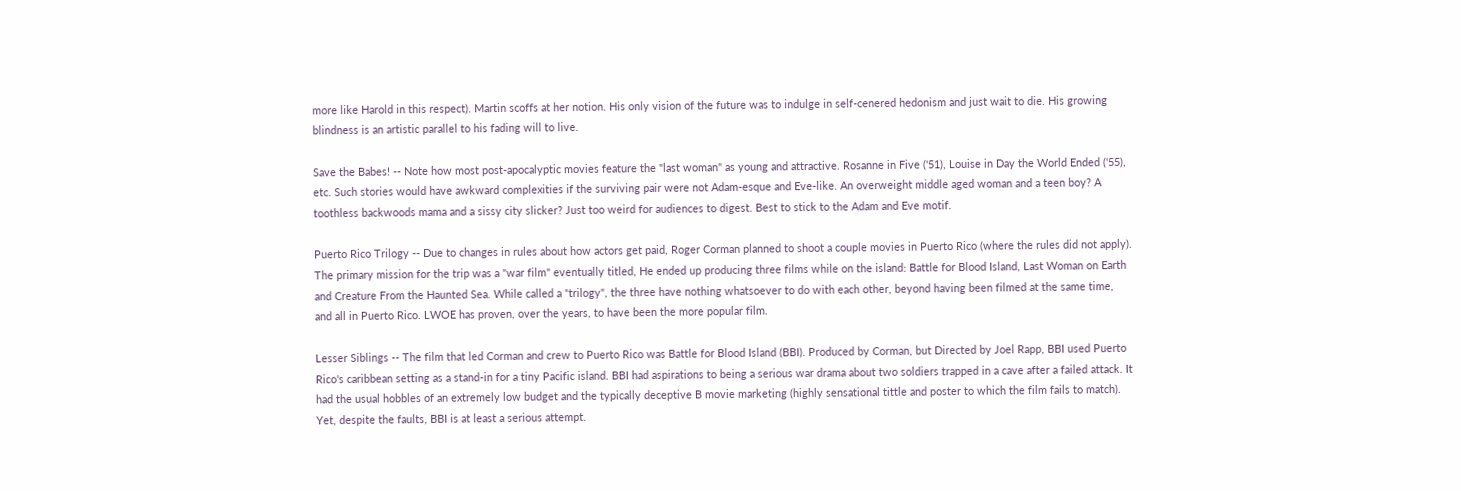more like Harold in this respect). Martin scoffs at her notion. His only vision of the future was to indulge in self-cenered hedonism and just wait to die. His growing blindness is an artistic parallel to his fading will to live.

Save the Babes! -- Note how most post-apocalyptic movies feature the "last woman" as young and attractive. Rosanne in Five ('51), Louise in Day the World Ended ('55), etc. Such stories would have awkward complexities if the surviving pair were not Adam-esque and Eve-like. An overweight middle aged woman and a teen boy? A toothless backwoods mama and a sissy city slicker? Just too weird for audiences to digest. Best to stick to the Adam and Eve motif.

Puerto Rico Trilogy -- Due to changes in rules about how actors get paid, Roger Corman planned to shoot a couple movies in Puerto Rico (where the rules did not apply). The primary mission for the trip was a "war film" eventually titled, He ended up producing three films while on the island: Battle for Blood Island, Last Woman on Earth and Creature From the Haunted Sea. While called a "trilogy", the three have nothing whatsoever to do with each other, beyond having been filmed at the same time, and all in Puerto Rico. LWOE has proven, over the years, to have been the more popular film.

Lesser Siblings -- The film that led Corman and crew to Puerto Rico was Battle for Blood Island (BBI). Produced by Corman, but Directed by Joel Rapp, BBI used Puerto Rico's caribbean setting as a stand-in for a tiny Pacific island. BBI had aspirations to being a serious war drama about two soldiers trapped in a cave after a failed attack. It had the usual hobbles of an extremely low budget and the typically deceptive B movie marketing (highly sensational tittle and poster to which the film fails to match). Yet, despite the faults, BBI is at least a serious attempt.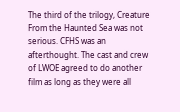The third of the trilogy, Creature From the Haunted Sea was not serious. CFHS was an afterthought. The cast and crew of LWOE agreed to do another film as long as they were all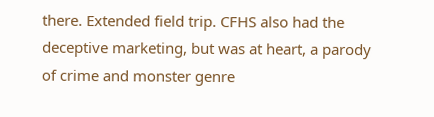there. Extended field trip. CFHS also had the deceptive marketing, but was at heart, a parody of crime and monster genre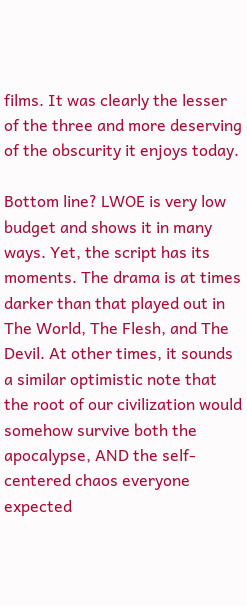films. It was clearly the lesser of the three and more deserving of the obscurity it enjoys today.

Bottom line? LWOE is very low budget and shows it in many ways. Yet, the script has its moments. The drama is at times darker than that played out in The World, The Flesh, and The Devil. At other times, it sounds a similar optimistic note that the root of our civilization would somehow survive both the apocalypse, AND the self-centered chaos everyone expected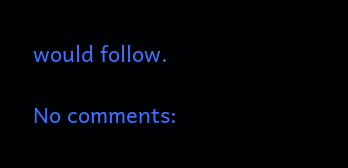would follow.

No comments: